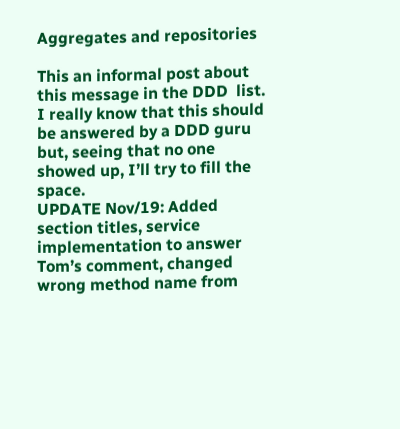Aggregates and repositories

This an informal post about this message in the DDD  list.
I really know that this should be answered by a DDD guru but, seeing that no one showed up, I’ll try to fill the space.
UPDATE Nov/19: Added section titles, service implementation to answer Tom’s comment, changed wrong method name from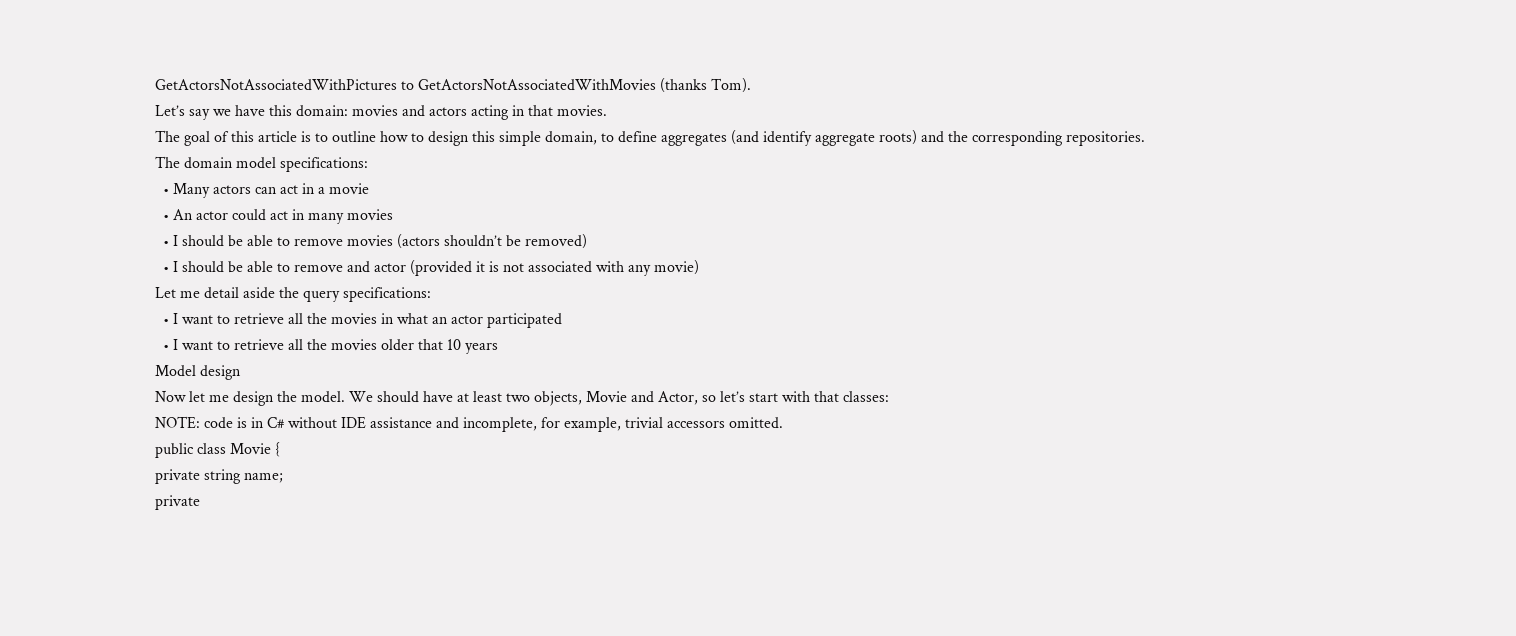GetActorsNotAssociatedWithPictures to GetActorsNotAssociatedWithMovies (thanks Tom).
Let’s say we have this domain: movies and actors acting in that movies.
The goal of this article is to outline how to design this simple domain, to define aggregates (and identify aggregate roots) and the corresponding repositories.
The domain model specifications:
  • Many actors can act in a movie
  • An actor could act in many movies
  • I should be able to remove movies (actors shouldn’t be removed)
  • I should be able to remove and actor (provided it is not associated with any movie)
Let me detail aside the query specifications:
  • I want to retrieve all the movies in what an actor participated
  • I want to retrieve all the movies older that 10 years
Model design
Now let me design the model. We should have at least two objects, Movie and Actor, so let’s start with that classes:
NOTE: code is in C# without IDE assistance and incomplete, for example, trivial accessors omitted.
public class Movie {
private string name;
private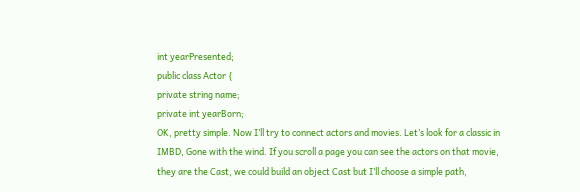int yearPresented;
public class Actor {
private string name;
private int yearBorn;
OK, pretty simple. Now I’ll try to connect actors and movies. Let’s look for a classic in IMBD, Gone with the wind. If you scroll a page you can see the actors on that movie, they are the Cast, we could build an object Cast but I’ll choose a simple path,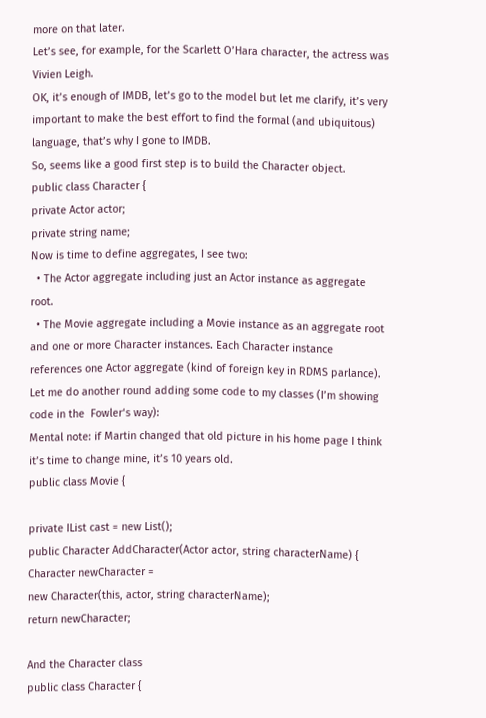more on that later.
Let’s see, for example, for the Scarlett O’Hara character, the actress was Vivien Leigh.
OK, it’s enough of IMDB, let’s go to the model but let me clarify, it’s very important to make the best effort to find the formal (and ubiquitous) language, that’s why I gone to IMDB.
So, seems like a good first step is to build the Character object.
public class Character {
private Actor actor;
private string name;
Now is time to define aggregates, I see two:
  • The Actor aggregate including just an Actor instance as aggregate root.
  • The Movie aggregate including a Movie instance as an aggregate root and one or more Character instances. Each Character instance references one Actor aggregate (kind of foreign key in RDMS parlance).
Let me do another round adding some code to my classes (I’m showing code in the  Fowler‘s way):
Mental note: if Martin changed that old picture in his home page I think it’s time to change mine, it’s 10 years old.
public class Movie {

private IList cast = new List();
public Character AddCharacter(Actor actor, string characterName) {
Character newCharacter =
new Character(this, actor, string characterName);
return newCharacter;

And the Character class
public class Character {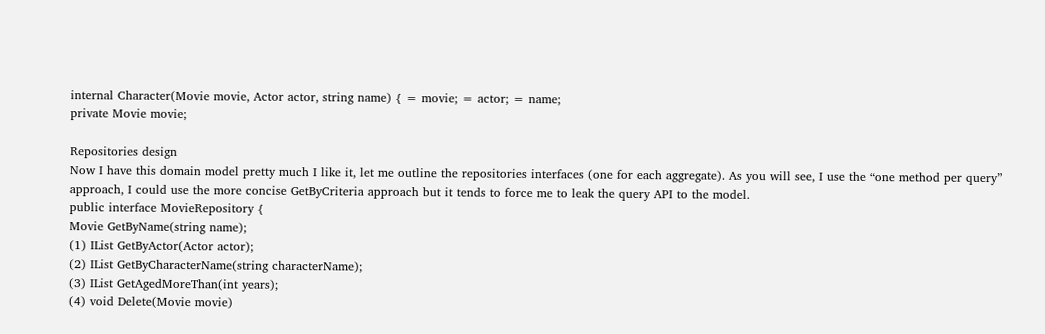internal Character(Movie movie, Actor actor, string name) { = movie; = actor; = name;
private Movie movie;

Repositories design
Now I have this domain model pretty much I like it, let me outline the repositories interfaces (one for each aggregate). As you will see, I use the “one method per query” approach, I could use the more concise GetByCriteria approach but it tends to force me to leak the query API to the model.
public interface MovieRepository {
Movie GetByName(string name);
(1) IList GetByActor(Actor actor);
(2) IList GetByCharacterName(string characterName);
(3) IList GetAgedMoreThan(int years);
(4) void Delete(Movie movie)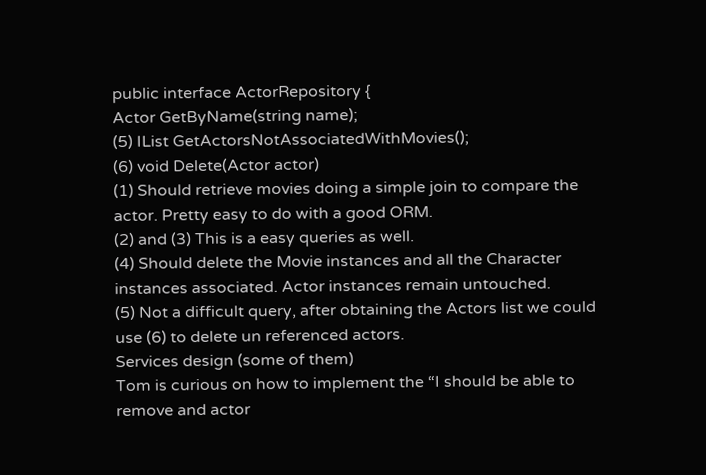public interface ActorRepository {
Actor GetByName(string name);
(5) IList GetActorsNotAssociatedWithMovies();
(6) void Delete(Actor actor)
(1) Should retrieve movies doing a simple join to compare the actor. Pretty easy to do with a good ORM.
(2) and (3) This is a easy queries as well.
(4) Should delete the Movie instances and all the Character instances associated. Actor instances remain untouched.
(5) Not a difficult query, after obtaining the Actors list we could use (6) to delete un referenced actors.
Services design (some of them)
Tom is curious on how to implement the “I should be able to remove and actor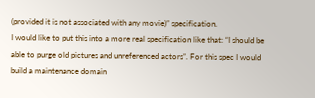(provided it is not associated with any movie)” specification.
I would like to put this into a more real specification like that: “I should be able to purge old pictures and unreferenced actors”. For this spec I would build a maintenance domain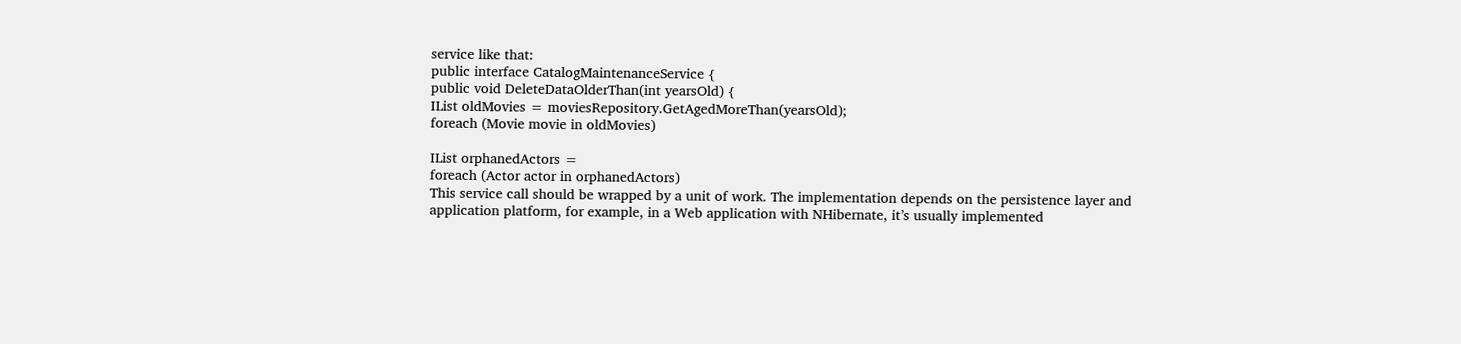service like that:
public interface CatalogMaintenanceService {
public void DeleteDataOlderThan(int yearsOld) {
IList oldMovies = moviesRepository.GetAgedMoreThan(yearsOld);
foreach (Movie movie in oldMovies)

IList orphanedActors =
foreach (Actor actor in orphanedActors)
This service call should be wrapped by a unit of work. The implementation depends on the persistence layer and application platform, for example, in a Web application with NHibernate, it’s usually implemented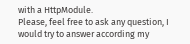with a HttpModule.
Please, feel free to ask any question, I would try to answer according my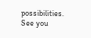possibilities.
See you